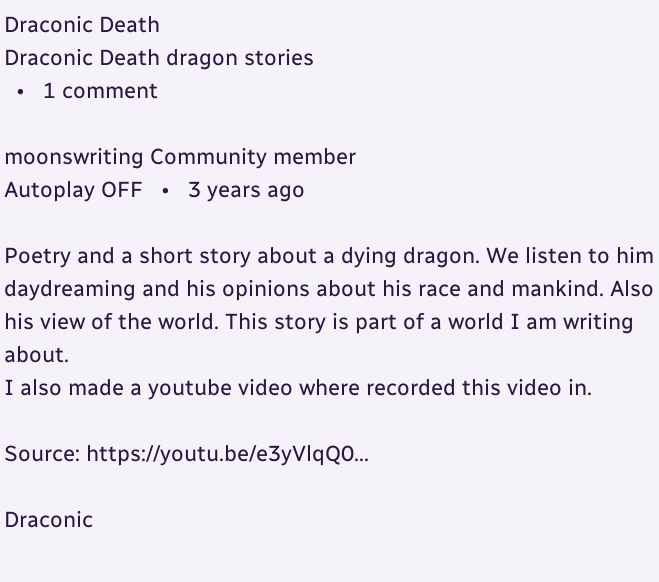Draconic Death
Draconic Death dragon stories
  •   1 comment

moonswriting Community member
Autoplay OFF   •   3 years ago

Poetry and a short story about a dying dragon. We listen to him daydreaming and his opinions about his race and mankind. Also his view of the world. This story is part of a world I am writing about.
I also made a youtube video where recorded this video in.

Source: https://youtu.be/e3yVlqQ0...

Draconic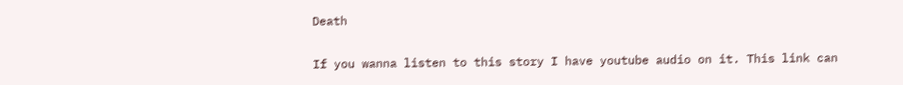Death

If you wanna listen to this story I have youtube audio on it. This link can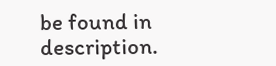be found in description.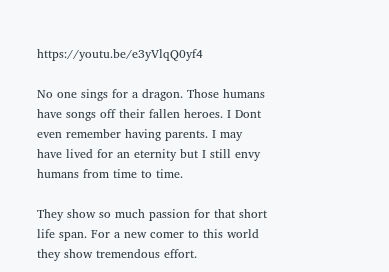https://youtu.be/e3yVlqQ0yf4

No one sings for a dragon. Those humans have songs off their fallen heroes. I Dont even remember having parents. I may have lived for an eternity but I still envy humans from time to time.

They show so much passion for that short life span. For a new comer to this world they show tremendous effort.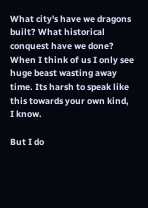What city's have we dragons built? What historical conquest have we done? When I think of us I only see huge beast wasting away time. Its harsh to speak like this towards your own kind, I know.

But I do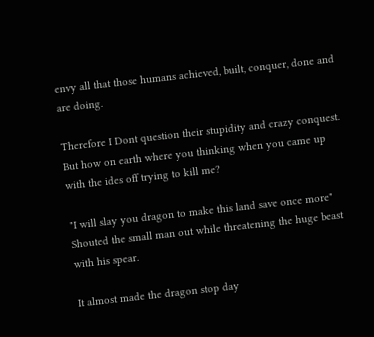envy all that those humans achieved, built, conquer, done and are doing.

Therefore I Dont question their stupidity and crazy conquest. But how on earth where you thinking when you came up with the ides off trying to kill me?

"I will slay you dragon to make this land save once more" Shouted the small man out while threatening the huge beast with his spear.

It almost made the dragon stop day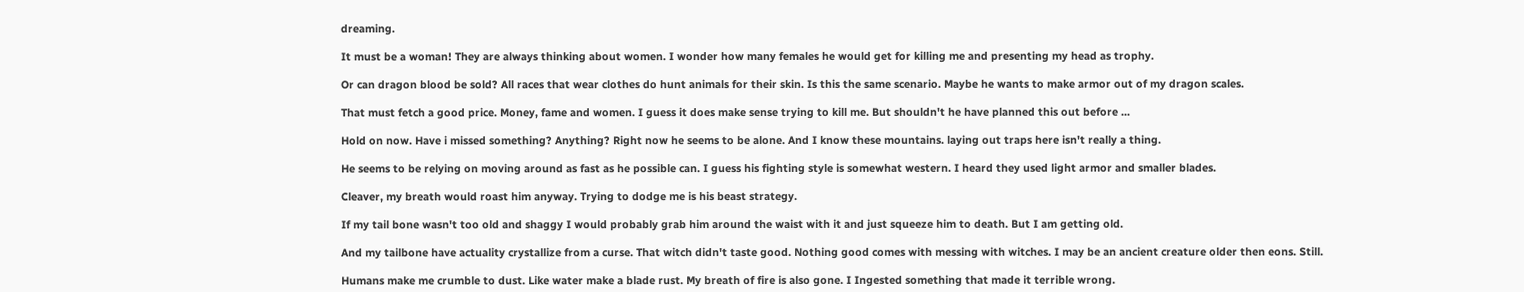dreaming.

It must be a woman! They are always thinking about women. I wonder how many females he would get for killing me and presenting my head as trophy.

Or can dragon blood be sold? All races that wear clothes do hunt animals for their skin. Is this the same scenario. Maybe he wants to make armor out of my dragon scales.

That must fetch a good price. Money, fame and women. I guess it does make sense trying to kill me. But shouldn't he have planned this out before ...

Hold on now. Have i missed something? Anything? Right now he seems to be alone. And I know these mountains. laying out traps here isn't really a thing.

He seems to be relying on moving around as fast as he possible can. I guess his fighting style is somewhat western. I heard they used light armor and smaller blades.

Cleaver, my breath would roast him anyway. Trying to dodge me is his beast strategy.

If my tail bone wasn't too old and shaggy I would probably grab him around the waist with it and just squeeze him to death. But I am getting old.

And my tailbone have actuality crystallize from a curse. That witch didn't taste good. Nothing good comes with messing with witches. I may be an ancient creature older then eons. Still.

Humans make me crumble to dust. Like water make a blade rust. My breath of fire is also gone. I Ingested something that made it terrible wrong.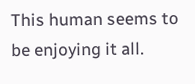This human seems to be enjoying it all.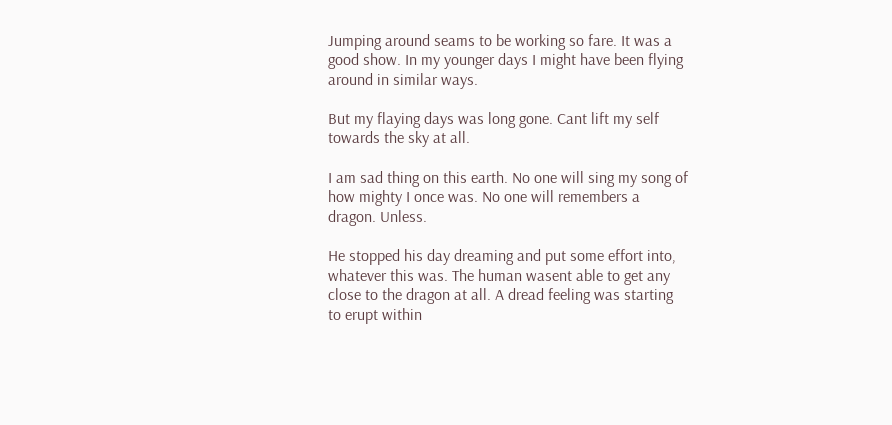Jumping around seams to be working so fare. It was a good show. In my younger days I might have been flying around in similar ways.

But my flaying days was long gone. Cant lift my self towards the sky at all.

I am sad thing on this earth. No one will sing my song of how mighty I once was. No one will remembers a dragon. Unless.

He stopped his day dreaming and put some effort into, whatever this was. The human wasent able to get any close to the dragon at all. A dread feeling was starting to erupt within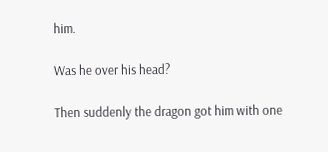him.

Was he over his head?

Then suddenly the dragon got him with one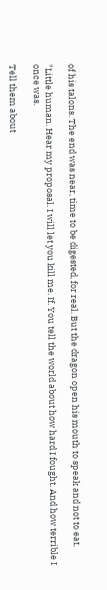of his talons. The end was near, time to be digested, for real. But the dragon open his mouth to speak and not to eat.

"Little human. Hear my proposal. I will let you kill me. If. You tell the world about how hard I fought. And how terrible I once was.

Tell them about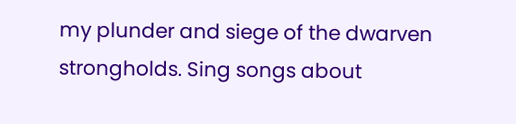my plunder and siege of the dwarven strongholds. Sing songs about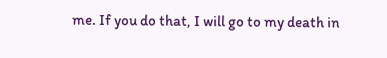me. If you do that, I will go to my death in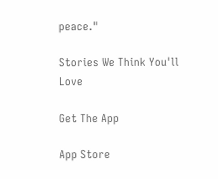peace."

Stories We Think You'll Love

Get The App

App Store